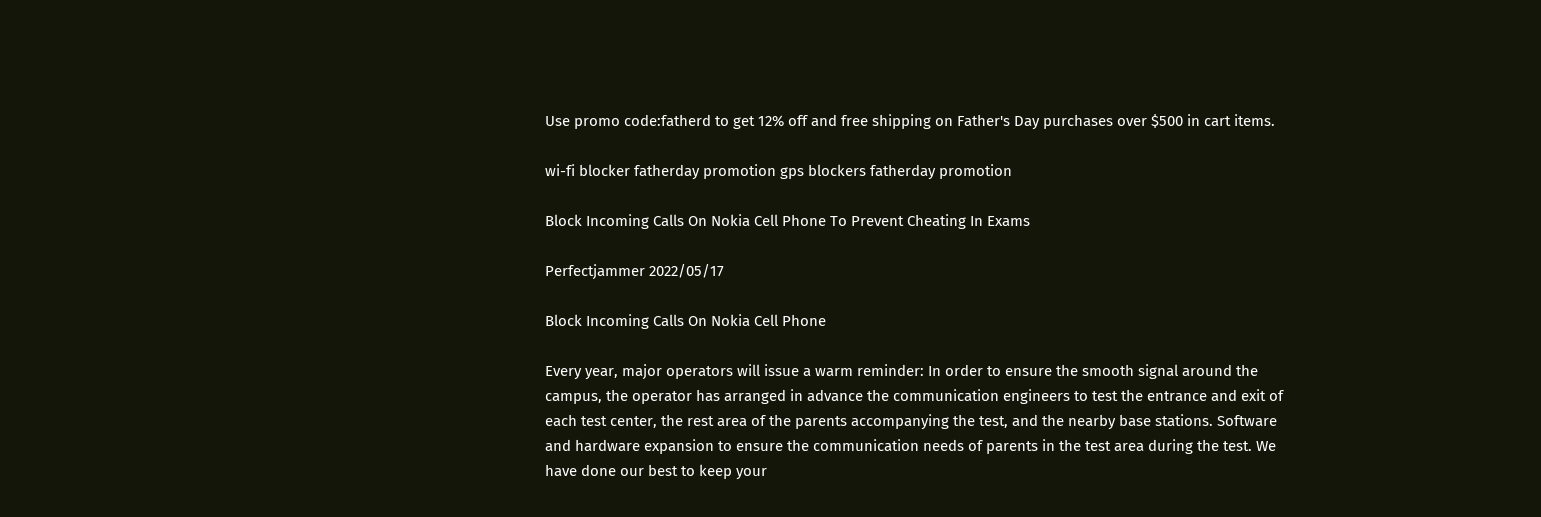Use promo code:fatherd to get 12% off and free shipping on Father's Day purchases over $500 in cart items.

wi-fi blocker fatherday promotion gps blockers fatherday promotion

Block Incoming Calls On Nokia Cell Phone To Prevent Cheating In Exams

Perfectjammer 2022/05/17

Block Incoming Calls On Nokia Cell Phone

Every year, major operators will issue a warm reminder: In order to ensure the smooth signal around the campus, the operator has arranged in advance the communication engineers to test the entrance and exit of each test center, the rest area of the parents accompanying the test, and the nearby base stations. Software and hardware expansion to ensure the communication needs of parents in the test area during the test. We have done our best to keep your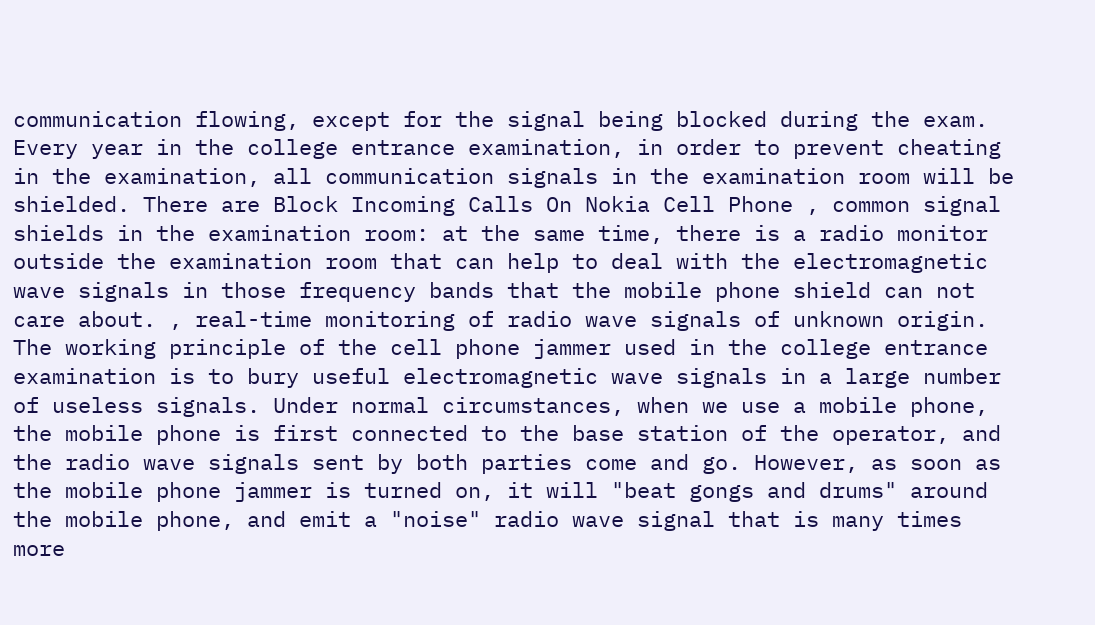communication flowing, except for the signal being blocked during the exam. Every year in the college entrance examination, in order to prevent cheating in the examination, all communication signals in the examination room will be shielded. There are Block Incoming Calls On Nokia Cell Phone , common signal shields in the examination room: at the same time, there is a radio monitor outside the examination room that can help to deal with the electromagnetic wave signals in those frequency bands that the mobile phone shield can not care about. , real-time monitoring of radio wave signals of unknown origin. The working principle of the cell phone jammer used in the college entrance examination is to bury useful electromagnetic wave signals in a large number of useless signals. Under normal circumstances, when we use a mobile phone, the mobile phone is first connected to the base station of the operator, and the radio wave signals sent by both parties come and go. However, as soon as the mobile phone jammer is turned on, it will "beat gongs and drums" around the mobile phone, and emit a "noise" radio wave signal that is many times more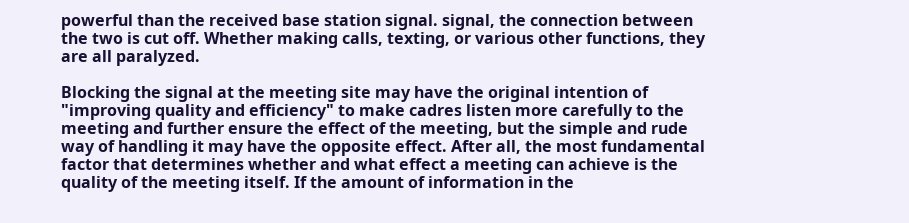powerful than the received base station signal. signal, the connection between the two is cut off. Whether making calls, texting, or various other functions, they are all paralyzed.

Blocking the signal at the meeting site may have the original intention of "improving quality and efficiency" to make cadres listen more carefully to the meeting and further ensure the effect of the meeting, but the simple and rude way of handling it may have the opposite effect. After all, the most fundamental factor that determines whether and what effect a meeting can achieve is the quality of the meeting itself. If the amount of information in the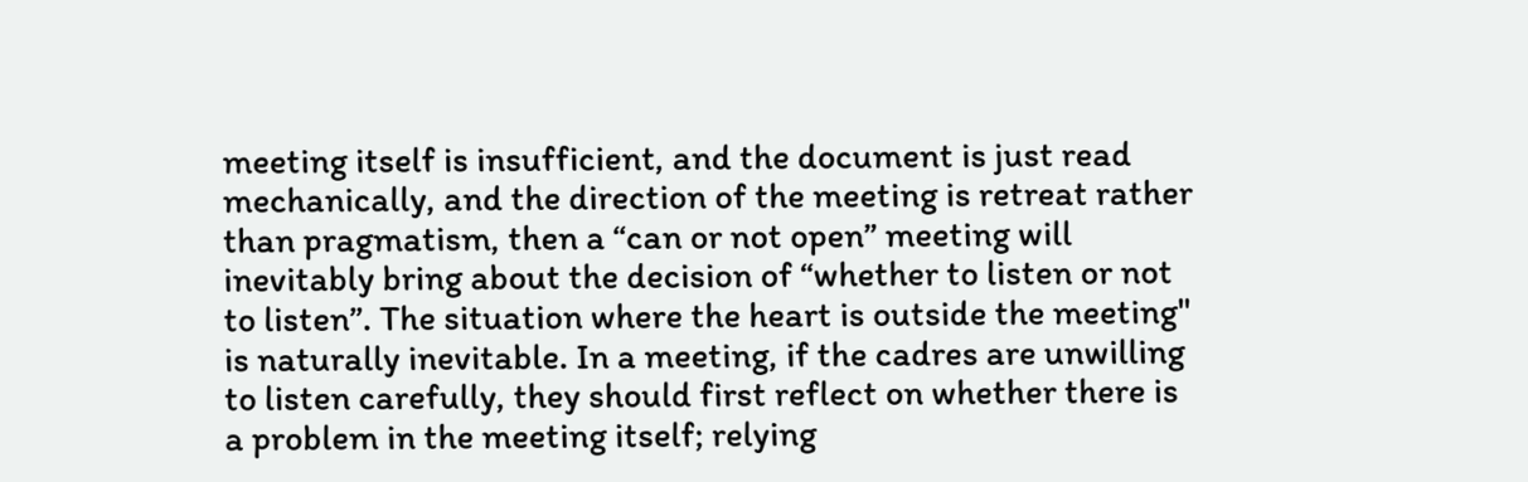meeting itself is insufficient, and the document is just read mechanically, and the direction of the meeting is retreat rather than pragmatism, then a “can or not open” meeting will inevitably bring about the decision of “whether to listen or not to listen”. The situation where the heart is outside the meeting" is naturally inevitable. In a meeting, if the cadres are unwilling to listen carefully, they should first reflect on whether there is a problem in the meeting itself; relying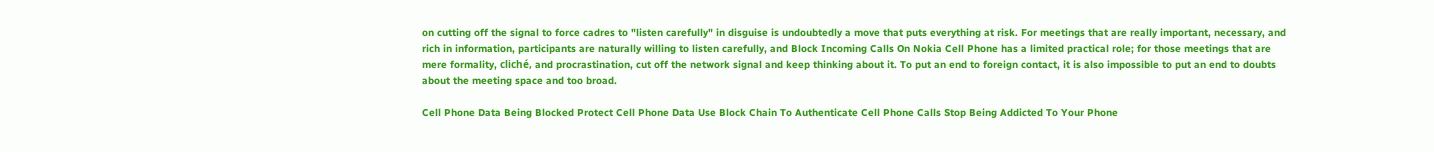on cutting off the signal to force cadres to "listen carefully" in disguise is undoubtedly a move that puts everything at risk. For meetings that are really important, necessary, and rich in information, participants are naturally willing to listen carefully, and Block Incoming Calls On Nokia Cell Phone has a limited practical role; for those meetings that are mere formality, cliché, and procrastination, cut off the network signal and keep thinking about it. To put an end to foreign contact, it is also impossible to put an end to doubts about the meeting space and too broad.

Cell Phone Data Being Blocked Protect Cell Phone Data Use Block Chain To Authenticate Cell Phone Calls Stop Being Addicted To Your Phone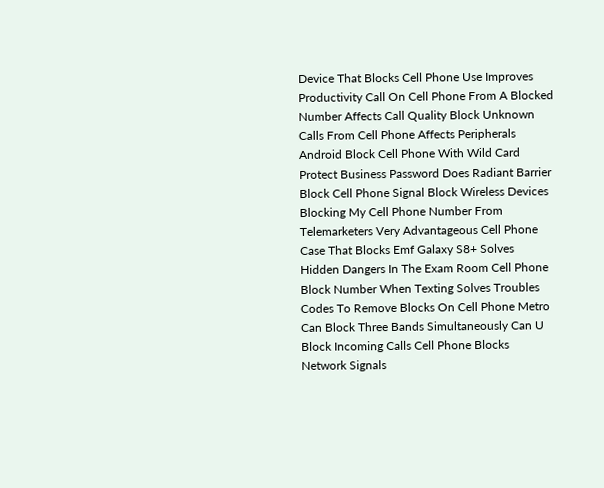Device That Blocks Cell Phone Use Improves Productivity Call On Cell Phone From A Blocked Number Affects Call Quality Block Unknown Calls From Cell Phone Affects Peripherals Android Block Cell Phone With Wild Card Protect Business Password Does Radiant Barrier Block Cell Phone Signal Block Wireless Devices Blocking My Cell Phone Number From Telemarketers Very Advantageous Cell Phone Case That Blocks Emf Galaxy S8+ Solves Hidden Dangers In The Exam Room Cell Phone Block Number When Texting Solves Troubles Codes To Remove Blocks On Cell Phone Metro Can Block Three Bands Simultaneously Can U Block Incoming Calls Cell Phone Blocks Network Signals